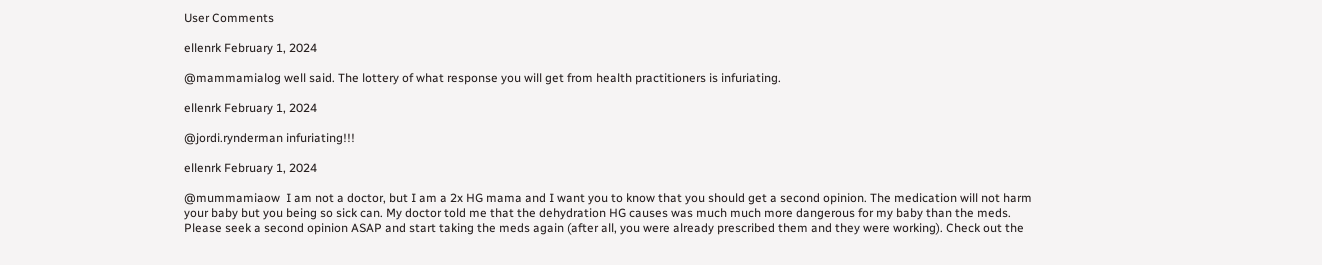User Comments

ellenrk February 1, 2024

@mammamialog well said. The lottery of what response you will get from health practitioners is infuriating.

ellenrk February 1, 2024

@jordi.rynderman infuriating!!!

ellenrk February 1, 2024

@mummamiaow  I am not a doctor, but I am a 2x HG mama and I want you to know that you should get a second opinion. The medication will not harm your baby but you being so sick can. My doctor told me that the dehydration HG causes was much much more dangerous for my baby than the meds. Please seek a second opinion ASAP and start taking the meds again (after all, you were already prescribed them and they were working). Check out the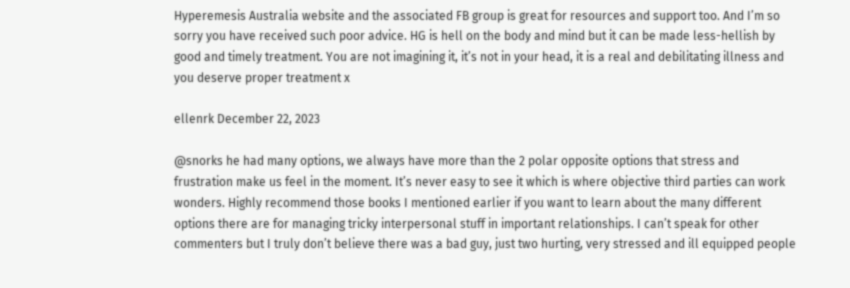Hyperemesis Australia website and the associated FB group is great for resources and support too. And I’m so sorry you have received such poor advice. HG is hell on the body and mind but it can be made less-hellish by good and timely treatment. You are not imagining it, it’s not in your head, it is a real and debilitating illness and you deserve proper treatment x

ellenrk December 22, 2023

@snorks he had many options, we always have more than the 2 polar opposite options that stress and frustration make us feel in the moment. It’s never easy to see it which is where objective third parties can work wonders. Highly recommend those books I mentioned earlier if you want to learn about the many different options there are for managing tricky interpersonal stuff in important relationships. I can’t speak for other commenters but I truly don’t believe there was a bad guy, just two hurting, very stressed and ill equipped people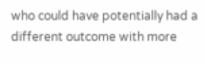who could have potentially had a different outcome with more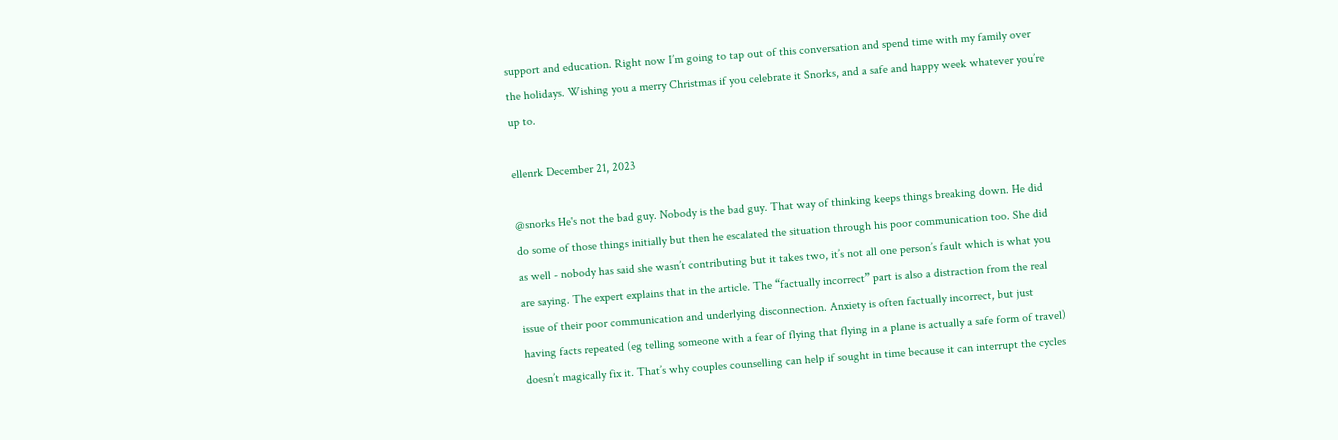support and education. Right now I’m going to tap out of this conversation and spend time with my family over the holidays. Wishing you a merry Christmas if you celebrate it Snorks, and a safe and happy week whatever you’re up to.

ellenrk December 21, 2023

@snorks He's not the bad guy. Nobody is the bad guy. That way of thinking keeps things breaking down. He did do some of those things initially but then he escalated the situation through his poor communication too. She did as well - nobody has said she wasn’t contributing but it takes two, it’s not all one person’s fault which is what you are saying. The expert explains that in the article. The “factually incorrect” part is also a distraction from the real issue of their poor communication and underlying disconnection. Anxiety is often factually incorrect, but just having facts repeated (eg telling someone with a fear of flying that flying in a plane is actually a safe form of travel) doesn’t magically fix it. That’s why couples counselling can help if sought in time because it can interrupt the cycles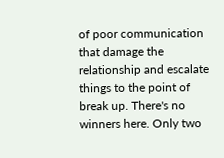of poor communication that damage the relationship and escalate things to the point of break up. There's no winners here. Only two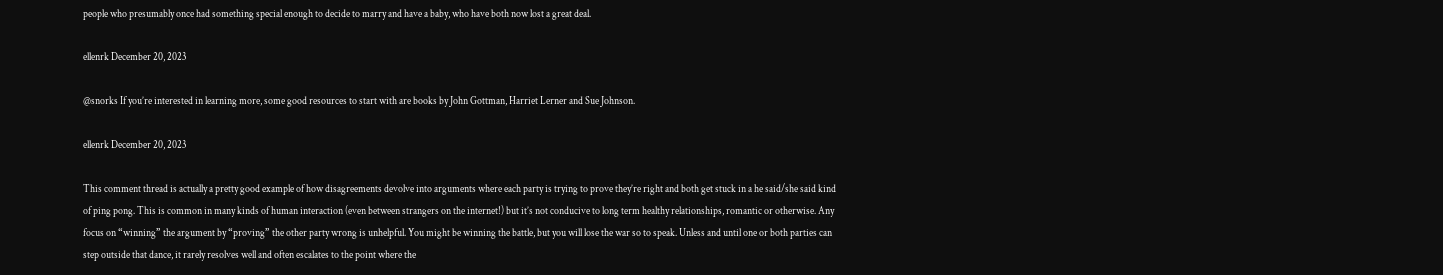people who presumably once had something special enough to decide to marry and have a baby, who have both now lost a great deal.

ellenrk December 20, 2023

@snorks If you’re interested in learning more, some good resources to start with are books by John Gottman, Harriet Lerner and Sue Johnson.

ellenrk December 20, 2023

This comment thread is actually a pretty good example of how disagreements devolve into arguments where each party is trying to prove they’re right and both get stuck in a he said/she said kind of ping pong. This is common in many kinds of human interaction (even between strangers on the internet!) but it’s not conducive to long term healthy relationships, romantic or otherwise. Any focus on “winning” the argument by “proving” the other party wrong is unhelpful. You might be winning the battle, but you will lose the war so to speak. Unless and until one or both parties can step outside that dance, it rarely resolves well and often escalates to the point where the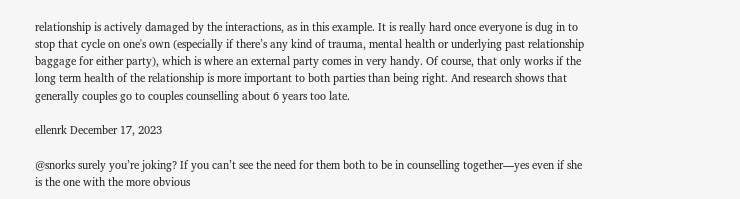relationship is actively damaged by the interactions, as in this example. It is really hard once everyone is dug in to stop that cycle on one's own (especially if there’s any kind of trauma, mental health or underlying past relationship baggage for either party), which is where an external party comes in very handy. Of course, that only works if the long term health of the relationship is more important to both parties than being right. And research shows that generally couples go to couples counselling about 6 years too late.

ellenrk December 17, 2023

@snorks surely you’re joking? If you can’t see the need for them both to be in counselling together—yes even if she is the one with the more obvious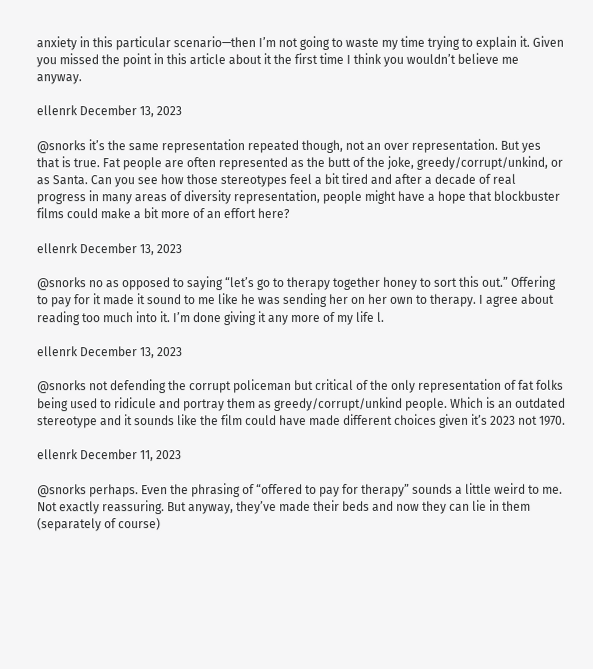anxiety in this particular scenario—then I’m not going to waste my time trying to explain it. Given you missed the point in this article about it the first time I think you wouldn’t believe me anyway.

ellenrk December 13, 2023

@snorks it’s the same representation repeated though, not an over representation. But yes that is true. Fat people are often represented as the butt of the joke, greedy/corrupt/unkind, or as Santa. Can you see how those stereotypes feel a bit tired and after a decade of real progress in many areas of diversity representation, people might have a hope that blockbuster films could make a bit more of an effort here?

ellenrk December 13, 2023

@snorks no as opposed to saying “let’s go to therapy together honey to sort this out.” Offering to pay for it made it sound to me like he was sending her on her own to therapy. I agree about reading too much into it. I’m done giving it any more of my life l.

ellenrk December 13, 2023

@snorks not defending the corrupt policeman but critical of the only representation of fat folks being used to ridicule and portray them as greedy/corrupt/unkind people. Which is an outdated stereotype and it sounds like the film could have made different choices given it’s 2023 not 1970.

ellenrk December 11, 2023

@snorks perhaps. Even the phrasing of “offered to pay for therapy” sounds a little weird to me. Not exactly reassuring. But anyway, they’ve made their beds and now they can lie in them (separately of course)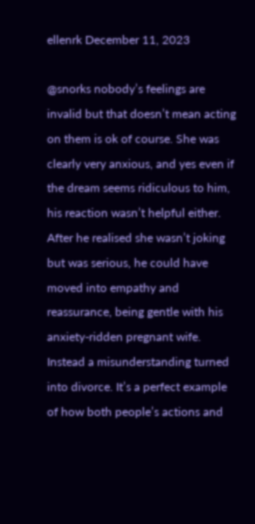ellenrk December 11, 2023

@snorks nobody’s feelings are invalid but that doesn’t mean acting on them is ok of course. She was clearly very anxious, and yes even if the dream seems ridiculous to him, his reaction wasn’t helpful either. After he realised she wasn’t joking but was serious, he could have moved into empathy and reassurance, being gentle with his anxiety-ridden pregnant wife. Instead a misunderstanding turned into divorce. It’s a perfect example of how both people’s actions and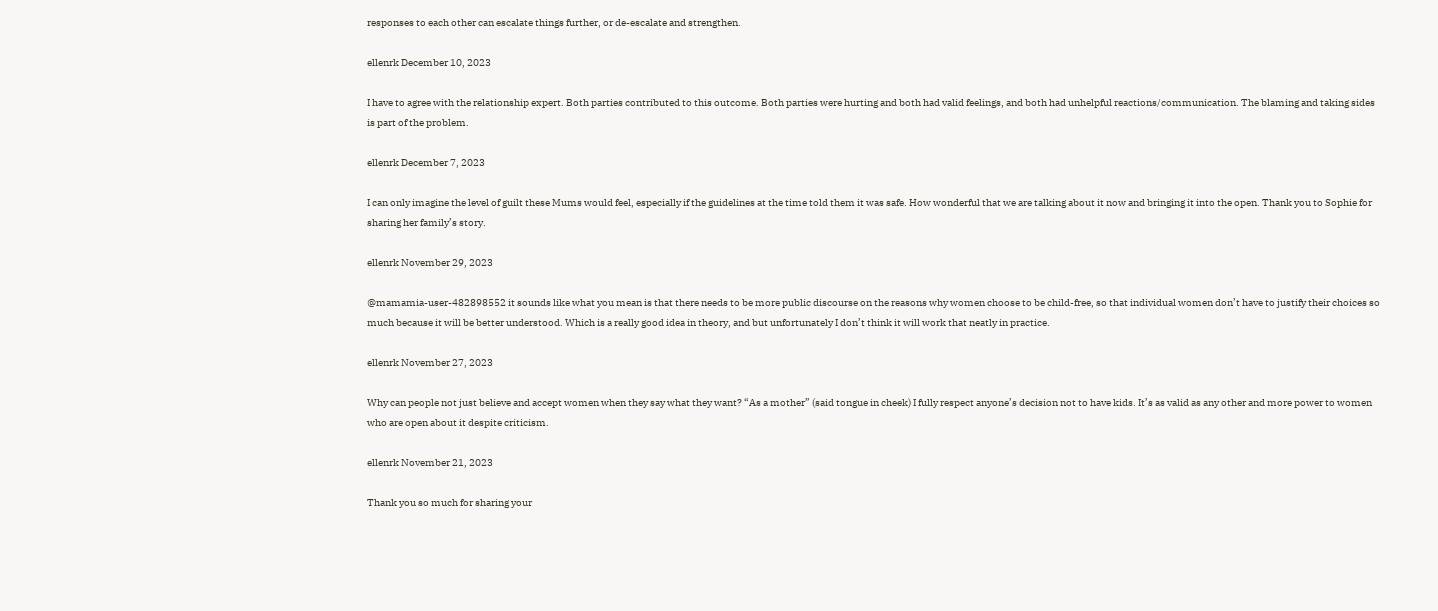responses to each other can escalate things further, or de-escalate and strengthen.

ellenrk December 10, 2023

I have to agree with the relationship expert. Both parties contributed to this outcome. Both parties were hurting and both had valid feelings, and both had unhelpful reactions/communication. The blaming and taking sides is part of the problem.

ellenrk December 7, 2023

I can only imagine the level of guilt these Mums would feel, especially if the guidelines at the time told them it was safe. How wonderful that we are talking about it now and bringing it into the open. Thank you to Sophie for sharing her family’s story.

ellenrk November 29, 2023

@mamamia-user-482898552 it sounds like what you mean is that there needs to be more public discourse on the reasons why women choose to be child-free, so that individual women don’t have to justify their choices so much because it will be better understood. Which is a really good idea in theory, and but unfortunately I don’t think it will work that neatly in practice.

ellenrk November 27, 2023

Why can people not just believe and accept women when they say what they want? “As a mother” (said tongue in cheek) I fully respect anyone’s decision not to have kids. It’s as valid as any other and more power to women who are open about it despite criticism.

ellenrk November 21, 2023

Thank you so much for sharing your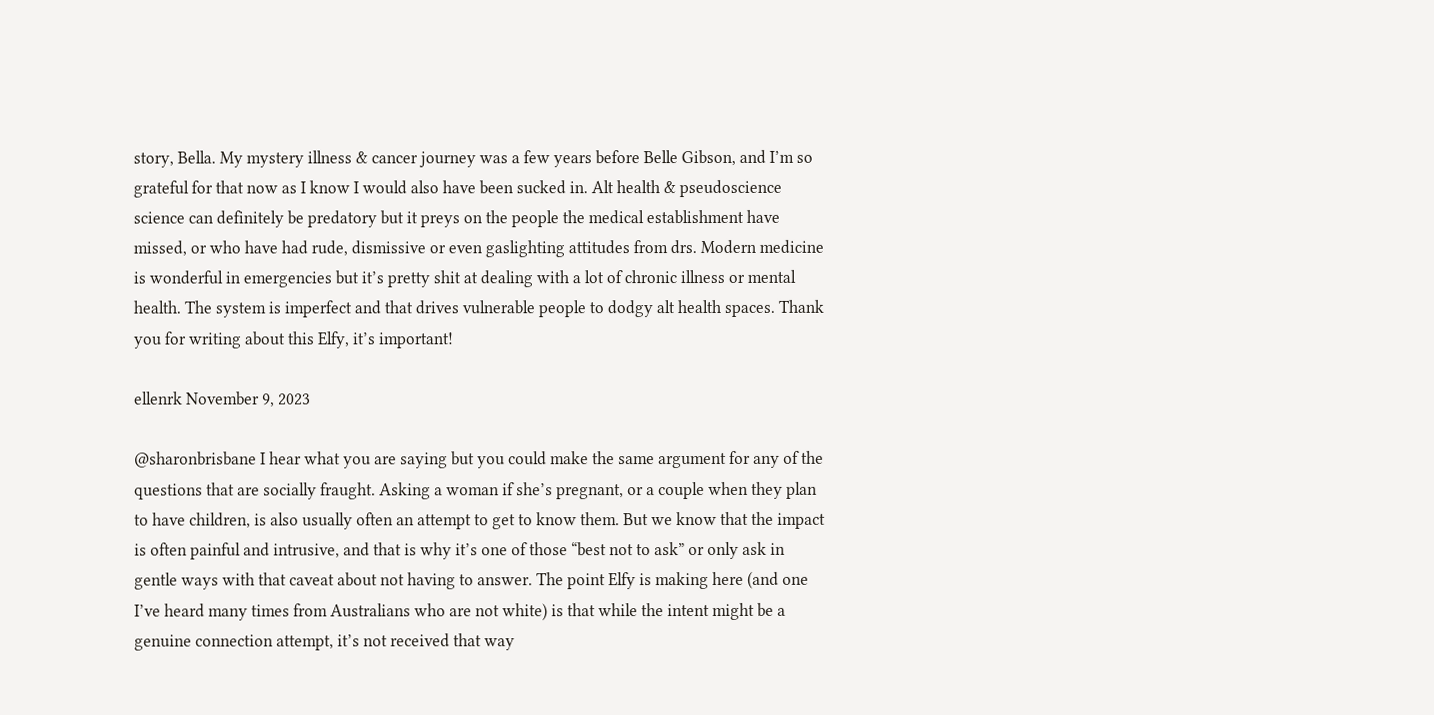story, Bella. My mystery illness & cancer journey was a few years before Belle Gibson, and I’m so grateful for that now as I know I would also have been sucked in. Alt health & pseudoscience science can definitely be predatory but it preys on the people the medical establishment have missed, or who have had rude, dismissive or even gaslighting attitudes from drs. Modern medicine is wonderful in emergencies but it’s pretty shit at dealing with a lot of chronic illness or mental health. The system is imperfect and that drives vulnerable people to dodgy alt health spaces. Thank you for writing about this Elfy, it’s important!

ellenrk November 9, 2023

@sharonbrisbane I hear what you are saying but you could make the same argument for any of the questions that are socially fraught. Asking a woman if she’s pregnant, or a couple when they plan to have children, is also usually often an attempt to get to know them. But we know that the impact is often painful and intrusive, and that is why it’s one of those “best not to ask” or only ask in gentle ways with that caveat about not having to answer. The point Elfy is making here (and one I’ve heard many times from Australians who are not white) is that while the intent might be a genuine connection attempt, it’s not received that way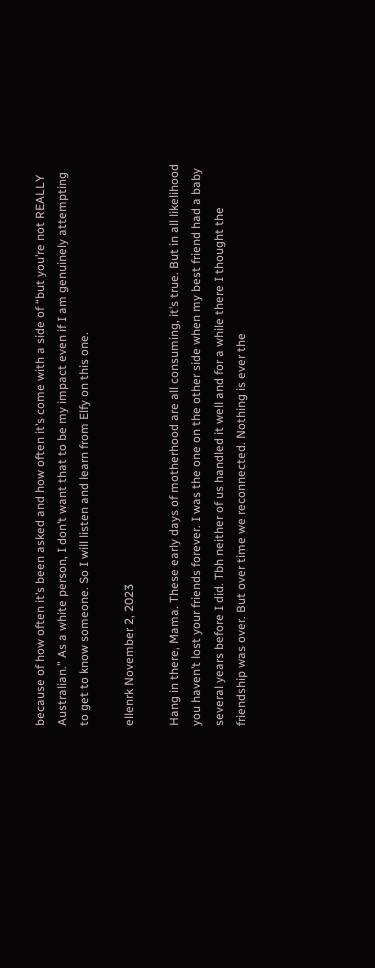because of how often it’s been asked and how often it’s come with a side of “but you’re not REALLY Australian.” As a white person, I don’t want that to be my impact even if I am genuinely attempting to get to know someone. So I will listen and learn from Elfy on this one.

ellenrk November 2, 2023

Hang in there, Mama. These early days of motherhood are all consuming, it’s true. But in all likelihood you haven’t lost your friends forever. I was the one on the other side when my best friend had a baby several years before I did. Tbh neither of us handled it well and for a while there I thought the friendship was over. But over time we reconnected. Nothing is ever the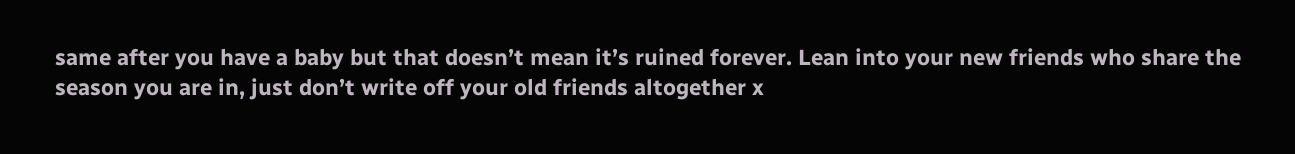same after you have a baby but that doesn’t mean it’s ruined forever. Lean into your new friends who share the season you are in, just don’t write off your old friends altogether x